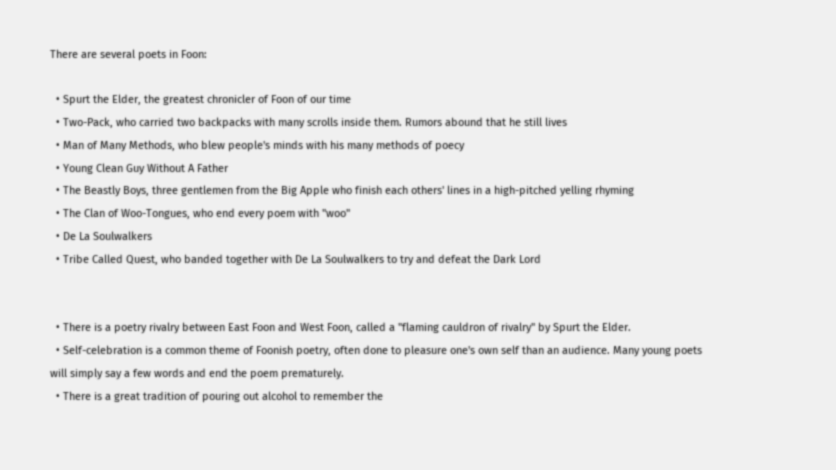There are several poets in Foon:

  • Spurt the Elder, the greatest chronicler of Foon of our time
  • Two-Pack, who carried two backpacks with many scrolls inside them. Rumors abound that he still lives
  • Man of Many Methods, who blew people's minds with his many methods of poecy
  • Young Clean Guy Without A Father
  • The Beastly Boys, three gentlemen from the Big Apple who finish each others' lines in a high-pitched yelling rhyming
  • The Clan of Woo-Tongues, who end every poem with "woo"
  • De La Soulwalkers
  • Tribe Called Quest, who banded together with De La Soulwalkers to try and defeat the Dark Lord


  • There is a poetry rivalry between East Foon and West Foon, called a "flaming cauldron of rivalry" by Spurt the Elder.
  • Self-celebration is a common theme of Foonish poetry, often done to pleasure one's own self than an audience. Many young poets will simply say a few words and end the poem prematurely.
  • There is a great tradition of pouring out alcohol to remember the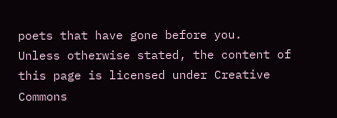poets that have gone before you.
Unless otherwise stated, the content of this page is licensed under Creative Commons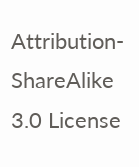Attribution-ShareAlike 3.0 License